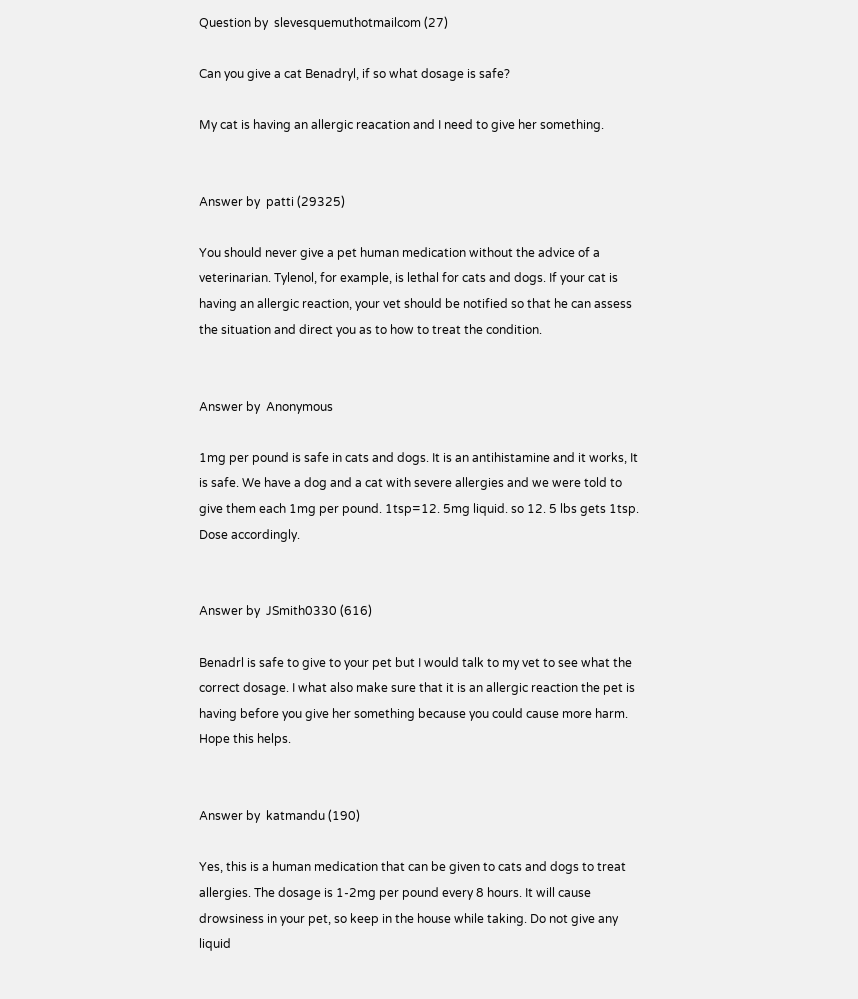Question by  slevesquemuthotmailcom (27)

Can you give a cat Benadryl, if so what dosage is safe?

My cat is having an allergic reacation and I need to give her something.


Answer by  patti (29325)

You should never give a pet human medication without the advice of a veterinarian. Tylenol, for example, is lethal for cats and dogs. If your cat is having an allergic reaction, your vet should be notified so that he can assess the situation and direct you as to how to treat the condition.


Answer by  Anonymous

1mg per pound is safe in cats and dogs. It is an antihistamine and it works, It is safe. We have a dog and a cat with severe allergies and we were told to give them each 1mg per pound. 1tsp=12. 5mg liquid. so 12. 5 lbs gets 1tsp. Dose accordingly.


Answer by  JSmith0330 (616)

Benadrl is safe to give to your pet but I would talk to my vet to see what the correct dosage. I what also make sure that it is an allergic reaction the pet is having before you give her something because you could cause more harm. Hope this helps.


Answer by  katmandu (190)

Yes, this is a human medication that can be given to cats and dogs to treat allergies. The dosage is 1-2mg per pound every 8 hours. It will cause drowsiness in your pet, so keep in the house while taking. Do not give any liquid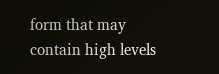form that may contain high levels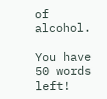of alcohol.

You have 50 words left!